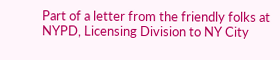Part of a letter from the friendly folks at NYPD, Licensing Division to NY City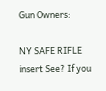Gun Owners:

NY SAFE RIFLE insert See? If you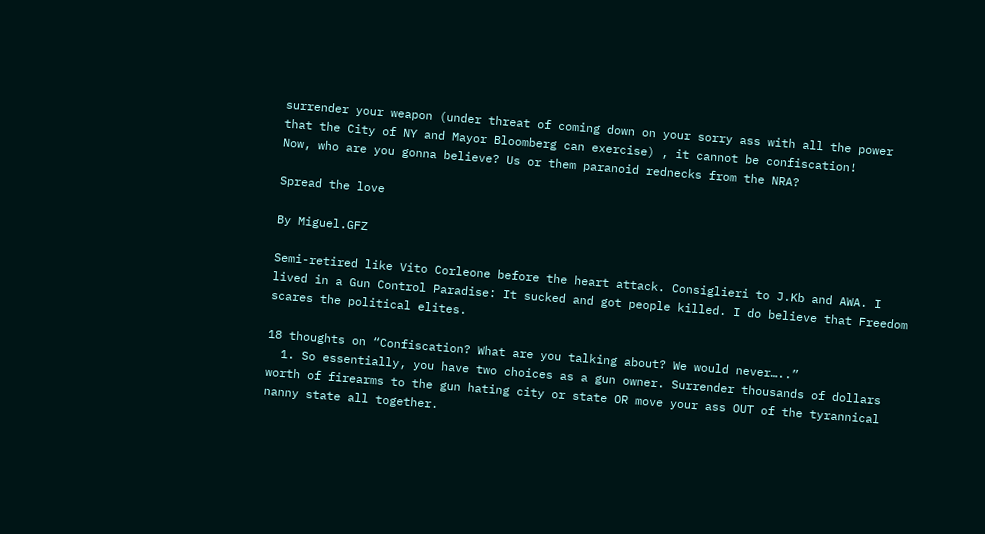surrender your weapon (under threat of coming down on your sorry ass with all the power that the City of NY and Mayor Bloomberg can exercise) , it cannot be confiscation!
Now, who are you gonna believe? Us or them paranoid rednecks from the NRA?

Spread the love

By Miguel.GFZ

Semi-retired like Vito Corleone before the heart attack. Consiglieri to J.Kb and AWA. I lived in a Gun Control Paradise: It sucked and got people killed. I do believe that Freedom scares the political elites.

18 thoughts on “Confiscation? What are you talking about? We would never…..”
  1. So essentially, you have two choices as a gun owner. Surrender thousands of dollars worth of firearms to the gun hating city or state OR move your ass OUT of the tyrannical nanny state all together.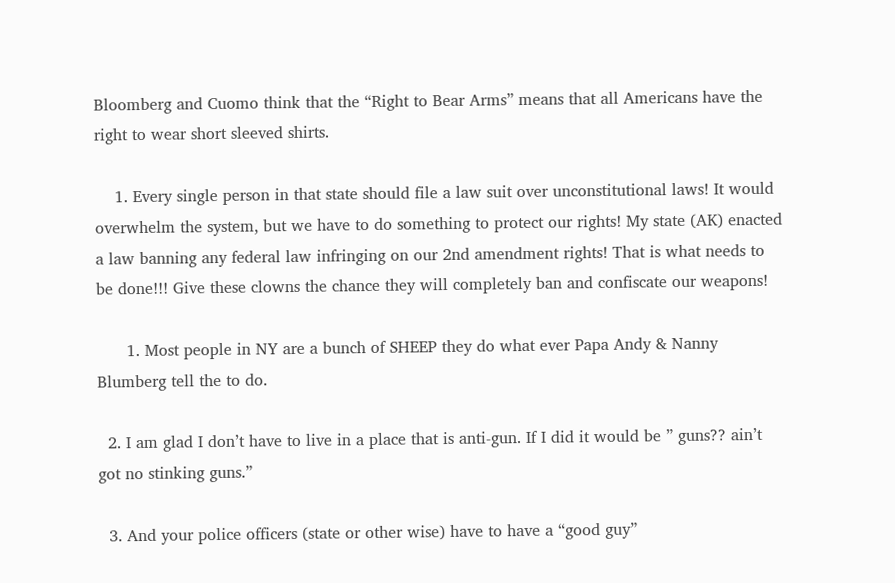Bloomberg and Cuomo think that the “Right to Bear Arms” means that all Americans have the right to wear short sleeved shirts.

    1. Every single person in that state should file a law suit over unconstitutional laws! It would overwhelm the system, but we have to do something to protect our rights! My state (AK) enacted a law banning any federal law infringing on our 2nd amendment rights! That is what needs to be done!!! Give these clowns the chance they will completely ban and confiscate our weapons!

      1. Most people in NY are a bunch of SHEEP they do what ever Papa Andy & Nanny Blumberg tell the to do.

  2. I am glad I don’t have to live in a place that is anti-gun. If I did it would be ” guns?? ain’t got no stinking guns.”

  3. And your police officers (state or other wise) have to have a “good guy”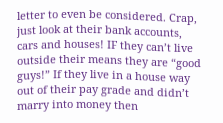letter to even be considered. Crap, just look at their bank accounts, cars and houses! IF they can’t live outside their means they are “good guys!” If they live in a house way out of their pay grade and didn’t marry into money then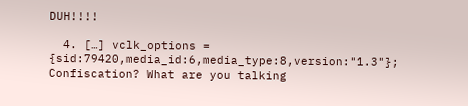DUH!!!!

  4. […] vclk_options = {sid:79420,media_id:6,media_type:8,version:"1.3"}; Confiscation? What are you talking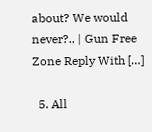about? We would never?.. | Gun Free Zone Reply With […]

  5. All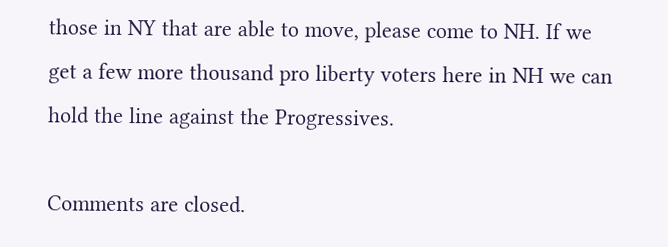those in NY that are able to move, please come to NH. If we get a few more thousand pro liberty voters here in NH we can hold the line against the Progressives.

Comments are closed.